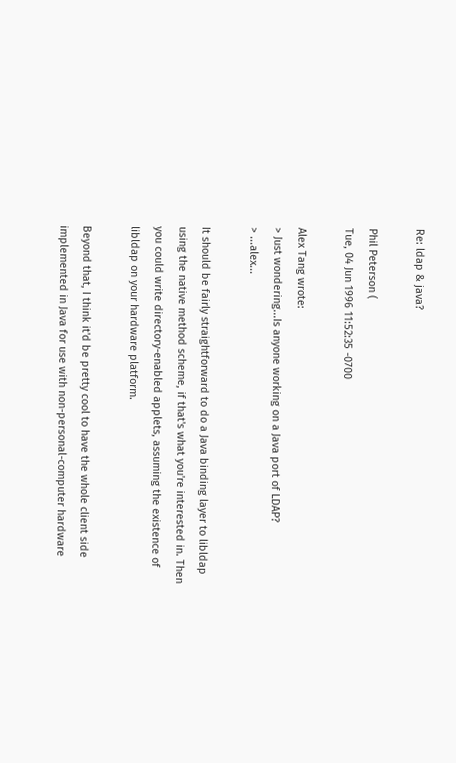Re: ldap & java?

Phil Peterson (
Tue, 04 Jun 1996 11:52:35 -0700

Alex Tang wrote:
> Just wondering...Is anyone working on a Java port of LDAP?
> ...alex...

It should be fairly straightforward to do a Java binding layer to libldap
using the native method scheme, if that's what you're interested in. Then
you could write directory-enabled applets, assuming the existence of
libldap on your hardware platform.

Beyond that, I think it'd be pretty cool to have the whole client side
implemented in Java for use with non-personal-computer hardware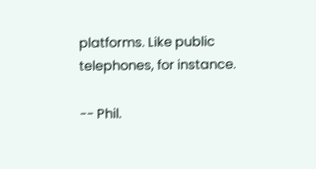platforms. Like public telephones, for instance.

-- Phil.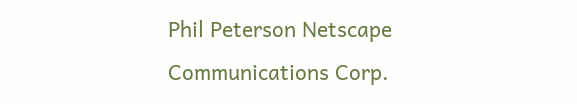Phil Peterson Netscape Communications Corp.